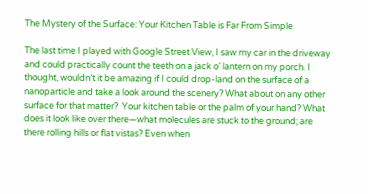The Mystery of the Surface: Your Kitchen Table is Far From Simple

The last time I played with Google Street View, I saw my car in the driveway and could practically count the teeth on a jack o’ lantern on my porch. I thought, wouldn’t it be amazing if I could drop-land on the surface of a nanoparticle and take a look around the scenery? What about on any other surface for that matter?  Your kitchen table or the palm of your hand? What does it look like over there—what molecules are stuck to the ground; are there rolling hills or flat vistas? Even when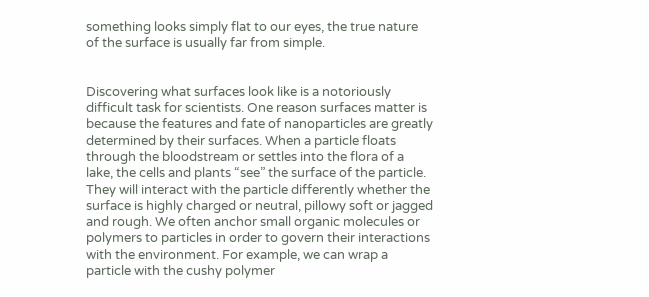something looks simply flat to our eyes, the true nature of the surface is usually far from simple.


Discovering what surfaces look like is a notoriously difficult task for scientists. One reason surfaces matter is because the features and fate of nanoparticles are greatly determined by their surfaces. When a particle floats through the bloodstream or settles into the flora of a lake, the cells and plants “see” the surface of the particle. They will interact with the particle differently whether the surface is highly charged or neutral, pillowy soft or jagged and rough. We often anchor small organic molecules or polymers to particles in order to govern their interactions with the environment. For example, we can wrap a particle with the cushy polymer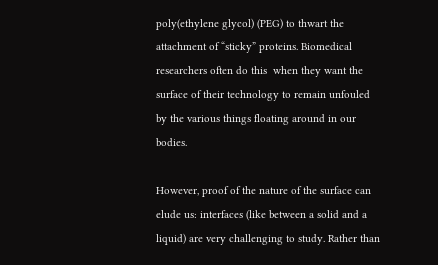poly(ethylene glycol) (PEG) to thwart the attachment of “sticky” proteins. Biomedical researchers often do this  when they want the surface of their technology to remain unfouled by the various things floating around in our bodies.

However, proof of the nature of the surface can elude us: interfaces (like between a solid and a liquid) are very challenging to study. Rather than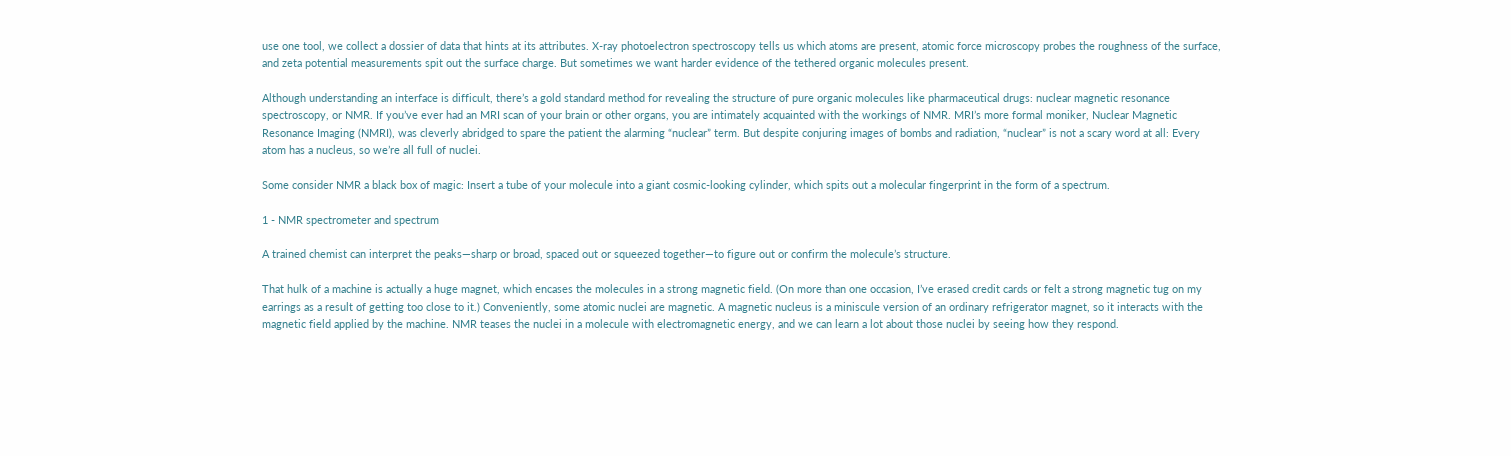use one tool, we collect a dossier of data that hints at its attributes. X-ray photoelectron spectroscopy tells us which atoms are present, atomic force microscopy probes the roughness of the surface, and zeta potential measurements spit out the surface charge. But sometimes we want harder evidence of the tethered organic molecules present.

Although understanding an interface is difficult, there’s a gold standard method for revealing the structure of pure organic molecules like pharmaceutical drugs: nuclear magnetic resonance spectroscopy, or NMR. If you’ve ever had an MRI scan of your brain or other organs, you are intimately acquainted with the workings of NMR. MRI’s more formal moniker, Nuclear Magnetic Resonance Imaging (NMRI), was cleverly abridged to spare the patient the alarming “nuclear” term. But despite conjuring images of bombs and radiation, “nuclear” is not a scary word at all: Every atom has a nucleus, so we’re all full of nuclei.

Some consider NMR a black box of magic: Insert a tube of your molecule into a giant cosmic-looking cylinder, which spits out a molecular fingerprint in the form of a spectrum.

1 - NMR spectrometer and spectrum

A trained chemist can interpret the peaks—sharp or broad, spaced out or squeezed together—to figure out or confirm the molecule’s structure.

That hulk of a machine is actually a huge magnet, which encases the molecules in a strong magnetic field. (On more than one occasion, I’ve erased credit cards or felt a strong magnetic tug on my earrings as a result of getting too close to it.) Conveniently, some atomic nuclei are magnetic. A magnetic nucleus is a miniscule version of an ordinary refrigerator magnet, so it interacts with the magnetic field applied by the machine. NMR teases the nuclei in a molecule with electromagnetic energy, and we can learn a lot about those nuclei by seeing how they respond.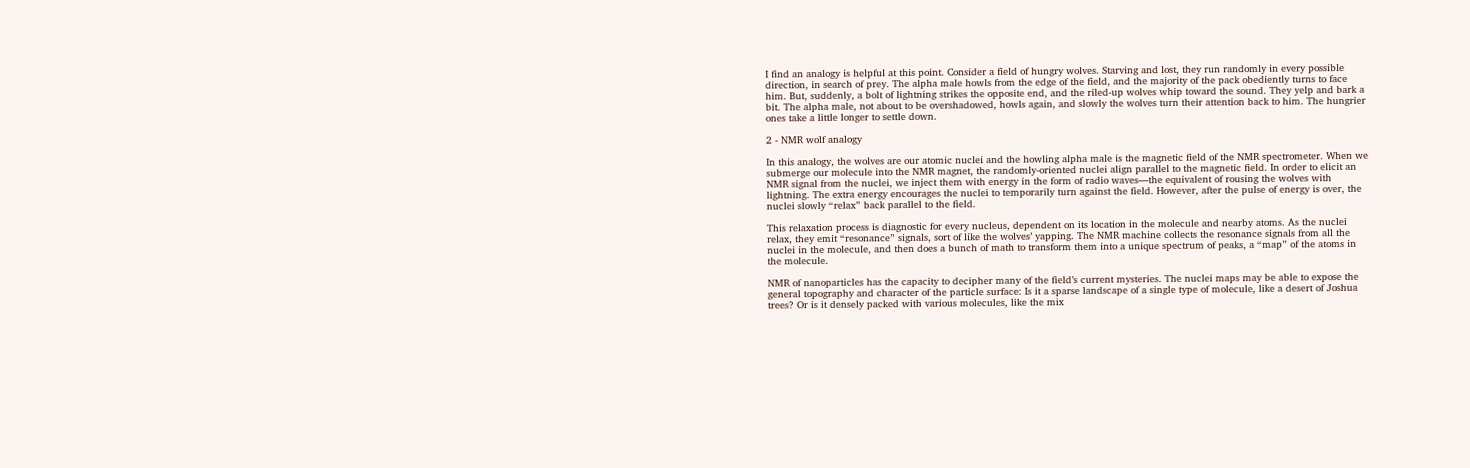I find an analogy is helpful at this point. Consider a field of hungry wolves. Starving and lost, they run randomly in every possible direction, in search of prey. The alpha male howls from the edge of the field, and the majority of the pack obediently turns to face him. But, suddenly, a bolt of lightning strikes the opposite end, and the riled-up wolves whip toward the sound. They yelp and bark a bit. The alpha male, not about to be overshadowed, howls again, and slowly the wolves turn their attention back to him. The hungrier ones take a little longer to settle down.

2 - NMR wolf analogy

In this analogy, the wolves are our atomic nuclei and the howling alpha male is the magnetic field of the NMR spectrometer. When we submerge our molecule into the NMR magnet, the randomly-oriented nuclei align parallel to the magnetic field. In order to elicit an NMR signal from the nuclei, we inject them with energy in the form of radio waves—the equivalent of rousing the wolves with lightning. The extra energy encourages the nuclei to temporarily turn against the field. However, after the pulse of energy is over, the nuclei slowly “relax” back parallel to the field.

This relaxation process is diagnostic for every nucleus, dependent on its location in the molecule and nearby atoms. As the nuclei relax, they emit “resonance” signals, sort of like the wolves’ yapping. The NMR machine collects the resonance signals from all the nuclei in the molecule, and then does a bunch of math to transform them into a unique spectrum of peaks, a “map” of the atoms in the molecule.

NMR of nanoparticles has the capacity to decipher many of the field’s current mysteries. The nuclei maps may be able to expose the general topography and character of the particle surface: Is it a sparse landscape of a single type of molecule, like a desert of Joshua trees? Or is it densely packed with various molecules, like the mix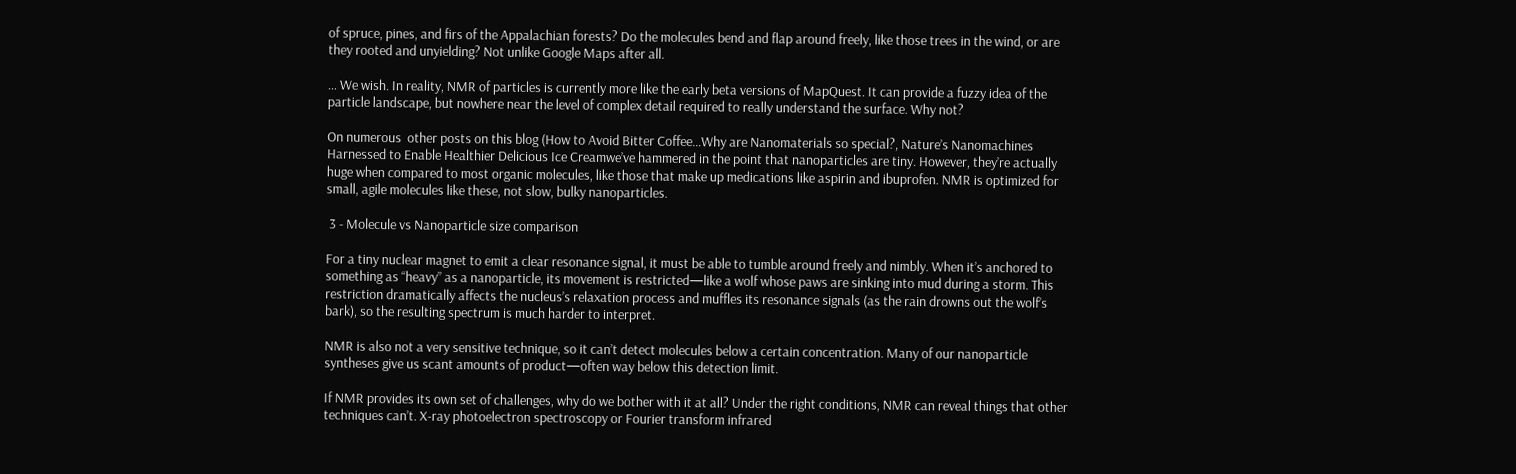of spruce, pines, and firs of the Appalachian forests? Do the molecules bend and flap around freely, like those trees in the wind, or are they rooted and unyielding? Not unlike Google Maps after all.

… We wish. In reality, NMR of particles is currently more like the early beta versions of MapQuest. It can provide a fuzzy idea of the particle landscape, but nowhere near the level of complex detail required to really understand the surface. Why not?

On numerous  other posts on this blog (How to Avoid Bitter Coffee…Why are Nanomaterials so special?, Nature’s Nanomachines Harnessed to Enable Healthier Delicious Ice Creamwe’ve hammered in the point that nanoparticles are tiny. However, they’re actually huge when compared to most organic molecules, like those that make up medications like aspirin and ibuprofen. NMR is optimized for small, agile molecules like these, not slow, bulky nanoparticles.

 3 - Molecule vs Nanoparticle size comparison

For a tiny nuclear magnet to emit a clear resonance signal, it must be able to tumble around freely and nimbly. When it’s anchored to something as “heavy” as a nanoparticle, its movement is restricted—like a wolf whose paws are sinking into mud during a storm. This restriction dramatically affects the nucleus’s relaxation process and muffles its resonance signals (as the rain drowns out the wolf’s bark), so the resulting spectrum is much harder to interpret.

NMR is also not a very sensitive technique, so it can’t detect molecules below a certain concentration. Many of our nanoparticle syntheses give us scant amounts of product—often way below this detection limit.

If NMR provides its own set of challenges, why do we bother with it at all? Under the right conditions, NMR can reveal things that other techniques can’t. X-ray photoelectron spectroscopy or Fourier transform infrared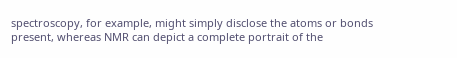spectroscopy, for example, might simply disclose the atoms or bonds present, whereas NMR can depict a complete portrait of the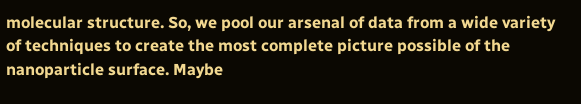molecular structure. So, we pool our arsenal of data from a wide variety of techniques to create the most complete picture possible of the nanoparticle surface. Maybe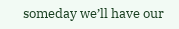someday we’ll have our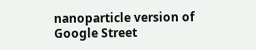nanoparticle version of Google Street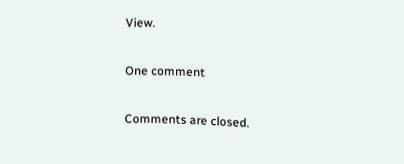View.

One comment

Comments are closed.